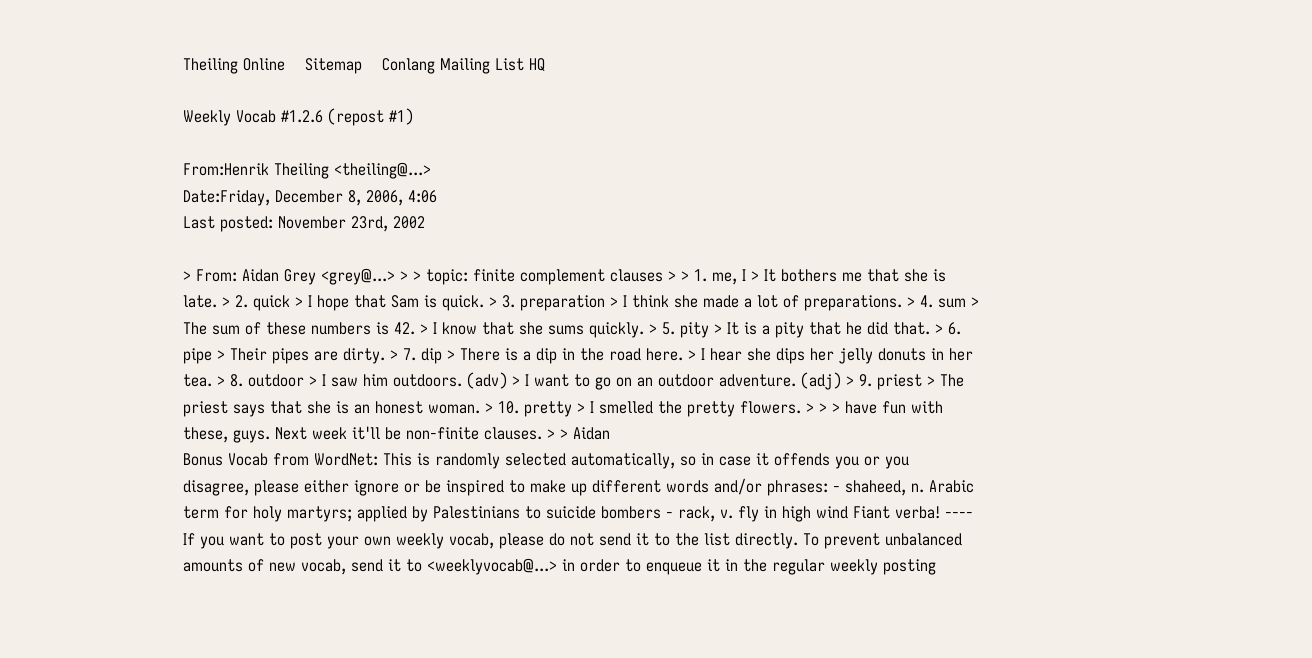Theiling Online    Sitemap    Conlang Mailing List HQ

Weekly Vocab #1.2.6 (repost #1)

From:Henrik Theiling <theiling@...>
Date:Friday, December 8, 2006, 4:06
Last posted: November 23rd, 2002

> From: Aidan Grey <grey@...> > > topic: finite complement clauses > > 1. me, I > It bothers me that she is late. > 2. quick > I hope that Sam is quick. > 3. preparation > I think she made a lot of preparations. > 4. sum > The sum of these numbers is 42. > I know that she sums quickly. > 5. pity > It is a pity that he did that. > 6. pipe > Their pipes are dirty. > 7. dip > There is a dip in the road here. > I hear she dips her jelly donuts in her tea. > 8. outdoor > I saw him outdoors. (adv) > I want to go on an outdoor adventure. (adj) > 9. priest > The priest says that she is an honest woman. > 10. pretty > I smelled the pretty flowers. > > > have fun with these, guys. Next week it'll be non-finite clauses. > > Aidan
Bonus Vocab from WordNet: This is randomly selected automatically, so in case it offends you or you disagree, please either ignore or be inspired to make up different words and/or phrases: - shaheed, n. Arabic term for holy martyrs; applied by Palestinians to suicide bombers - rack, v. fly in high wind Fiant verba! ---- If you want to post your own weekly vocab, please do not send it to the list directly. To prevent unbalanced amounts of new vocab, send it to <weeklyvocab@...> in order to enqueue it in the regular weekly posting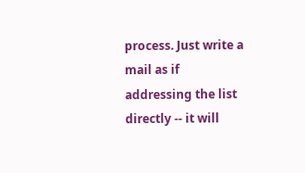process. Just write a mail as if addressing the list directly -- it will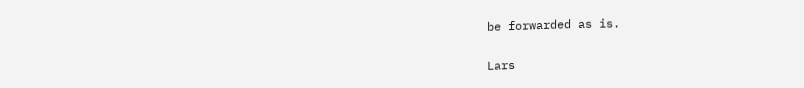be forwarded as is.


Lars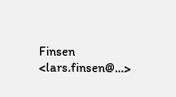Finsen <lars.finsen@...>